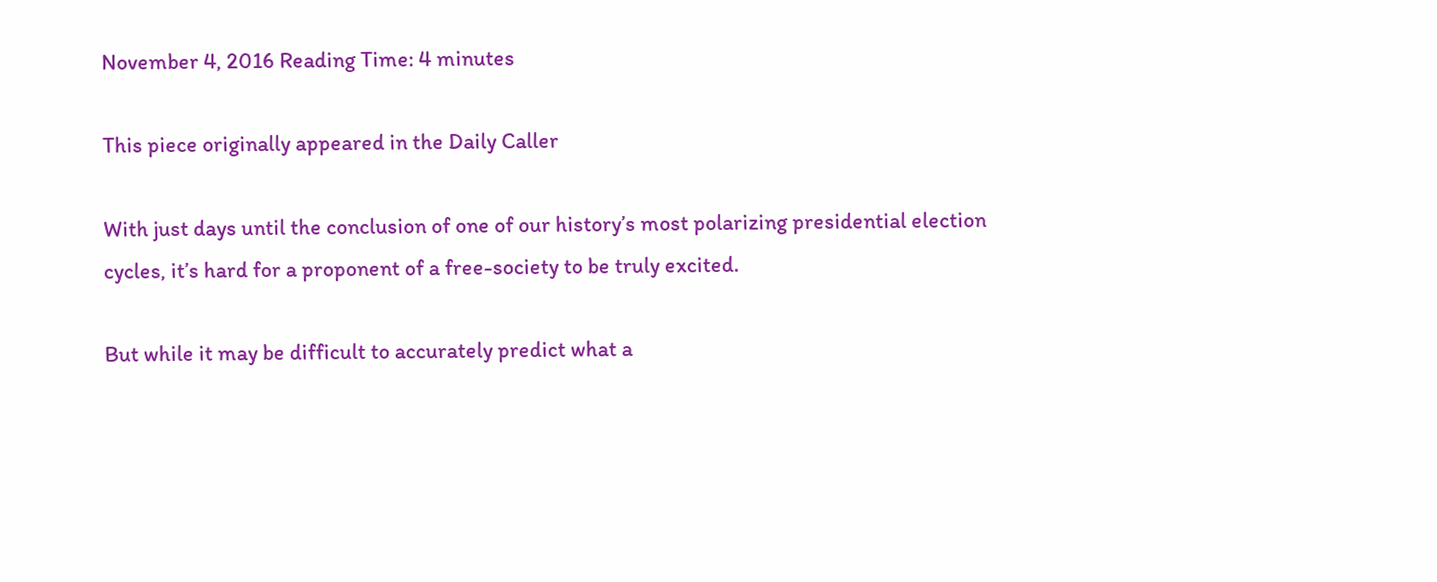November 4, 2016 Reading Time: 4 minutes

This piece originally appeared in the Daily Caller

With just days until the conclusion of one of our history’s most polarizing presidential election cycles, it’s hard for a proponent of a free-society to be truly excited.

But while it may be difficult to accurately predict what a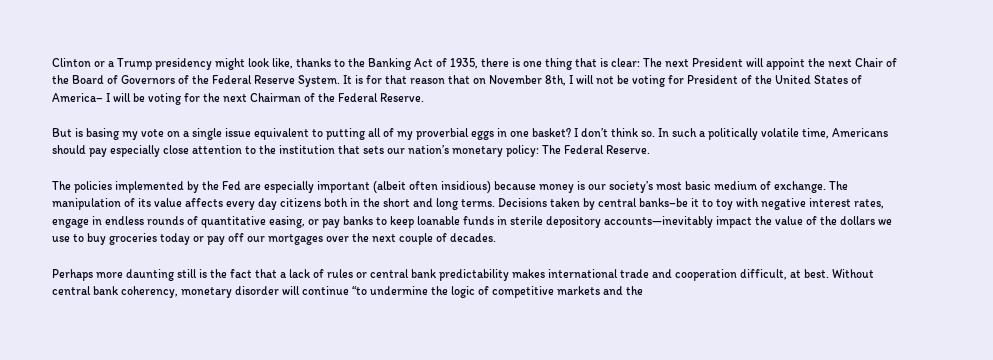Clinton or a Trump presidency might look like, thanks to the Banking Act of 1935, there is one thing that is clear: The next President will appoint the next Chair of the Board of Governors of the Federal Reserve System. It is for that reason that on November 8th, I will not be voting for President of the United States of America– I will be voting for the next Chairman of the Federal Reserve.

But is basing my vote on a single issue equivalent to putting all of my proverbial eggs in one basket? I don’t think so. In such a politically volatile time, Americans should pay especially close attention to the institution that sets our nation’s monetary policy: The Federal Reserve.

The policies implemented by the Fed are especially important (albeit often insidious) because money is our society’s most basic medium of exchange. The manipulation of its value affects every day citizens both in the short and long terms. Decisions taken by central banks–be it to toy with negative interest rates, engage in endless rounds of quantitative easing, or pay banks to keep loanable funds in sterile depository accounts—inevitably impact the value of the dollars we use to buy groceries today or pay off our mortgages over the next couple of decades.

Perhaps more daunting still is the fact that a lack of rules or central bank predictability makes international trade and cooperation difficult, at best. Without central bank coherency, monetary disorder will continue “to undermine the logic of competitive markets and the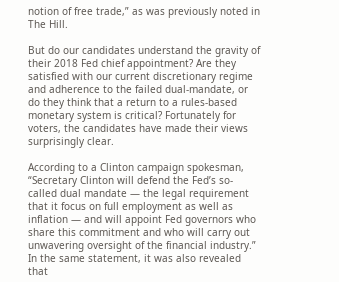notion of free trade,” as was previously noted in The Hill.

But do our candidates understand the gravity of their 2018 Fed chief appointment? Are they satisfied with our current discretionary regime and adherence to the failed dual-mandate, or do they think that a return to a rules-based monetary system is critical? Fortunately for voters, the candidates have made their views surprisingly clear.

According to a Clinton campaign spokesman, “Secretary Clinton will defend the Fed’s so-called dual mandate — the legal requirement that it focus on full employment as well as inflation — and will appoint Fed governors who share this commitment and who will carry out unwavering oversight of the financial industry.” In the same statement, it was also revealed that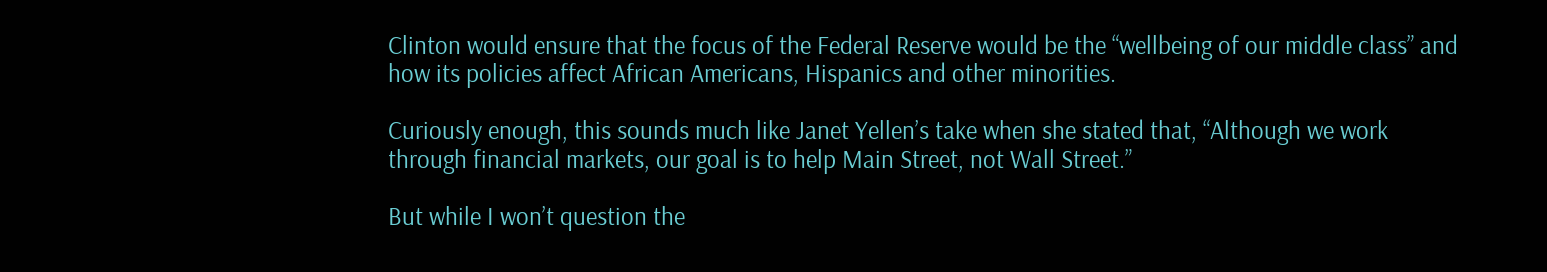Clinton would ensure that the focus of the Federal Reserve would be the “wellbeing of our middle class” and how its policies affect African Americans, Hispanics and other minorities.

Curiously enough, this sounds much like Janet Yellen’s take when she stated that, “Although we work through financial markets, our goal is to help Main Street, not Wall Street.”

But while I won’t question the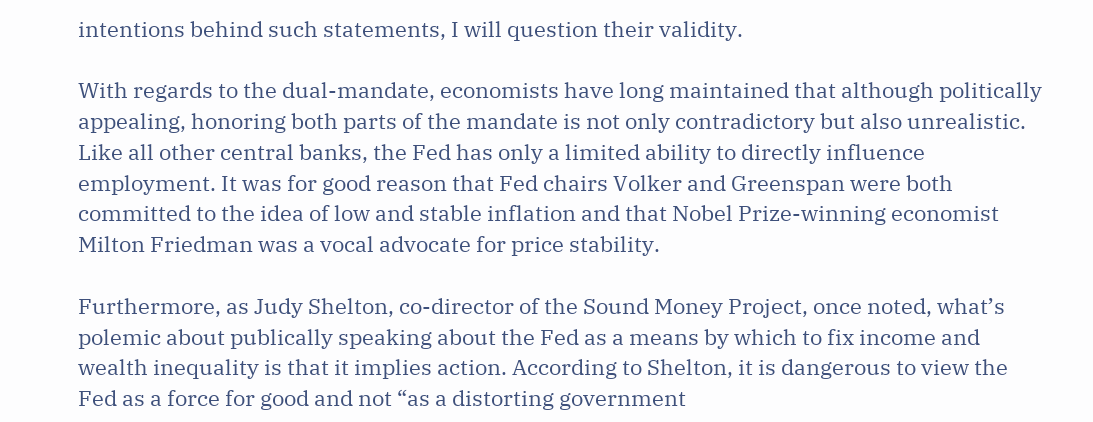intentions behind such statements, I will question their validity.

With regards to the dual-mandate, economists have long maintained that although politically appealing, honoring both parts of the mandate is not only contradictory but also unrealistic. Like all other central banks, the Fed has only a limited ability to directly influence employment. It was for good reason that Fed chairs Volker and Greenspan were both committed to the idea of low and stable inflation and that Nobel Prize-winning economist Milton Friedman was a vocal advocate for price stability.

Furthermore, as Judy Shelton, co-director of the Sound Money Project, once noted, what’s polemic about publically speaking about the Fed as a means by which to fix income and wealth inequality is that it implies action. According to Shelton, it is dangerous to view the Fed as a force for good and not “as a distorting government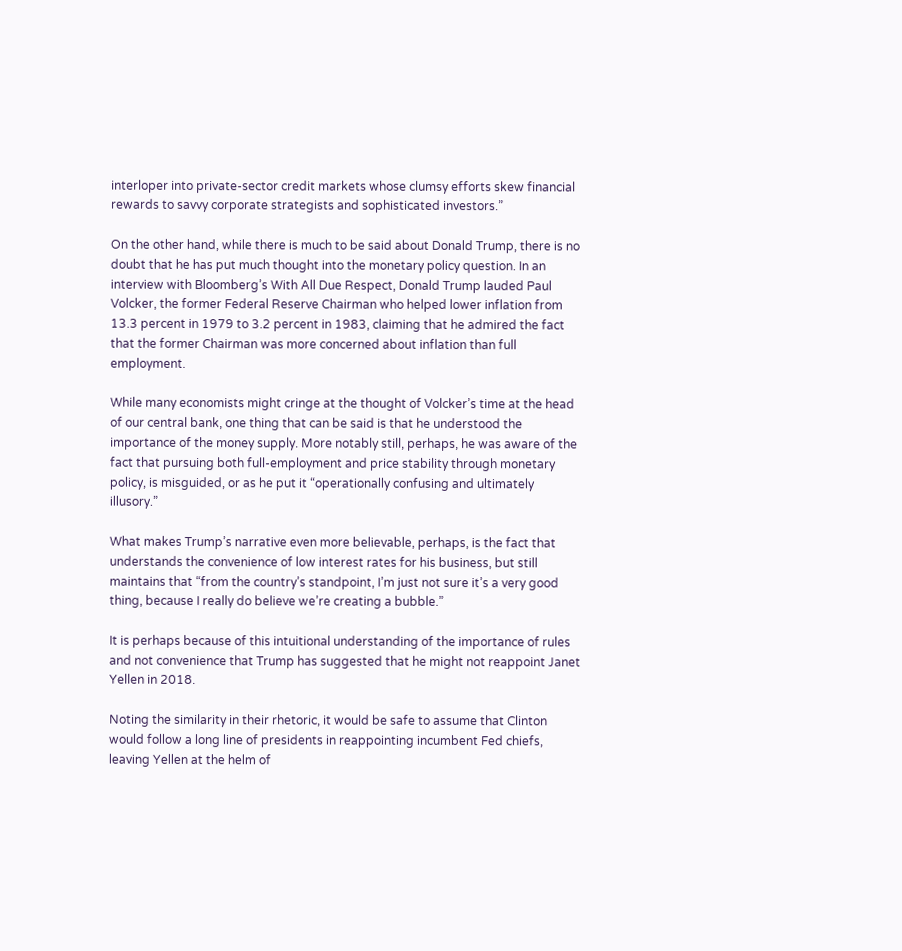interloper into private-sector credit markets whose clumsy efforts skew financial rewards to savvy corporate strategists and sophisticated investors.”

On the other hand, while there is much to be said about Donald Trump, there is no doubt that he has put much thought into the monetary policy question. In an interview with Bloomberg’s With All Due Respect, Donald Trump lauded Paul Volcker, the former Federal Reserve Chairman who helped lower inflation from 13.3 percent in 1979 to 3.2 percent in 1983, claiming that he admired the fact that the former Chairman was more concerned about inflation than full employment.

While many economists might cringe at the thought of Volcker’s time at the head of our central bank, one thing that can be said is that he understood the importance of the money supply. More notably still, perhaps, he was aware of the fact that pursuing both full-employment and price stability through monetary policy, is misguided, or as he put it “operationally confusing and ultimately illusory.”

What makes Trump’s narrative even more believable, perhaps, is the fact that understands the convenience of low interest rates for his business, but still maintains that “from the country’s standpoint, I’m just not sure it’s a very good thing, because I really do believe we’re creating a bubble.”

It is perhaps because of this intuitional understanding of the importance of rules and not convenience that Trump has suggested that he might not reappoint Janet Yellen in 2018.

Noting the similarity in their rhetoric, it would be safe to assume that Clinton would follow a long line of presidents in reappointing incumbent Fed chiefs, leaving Yellen at the helm of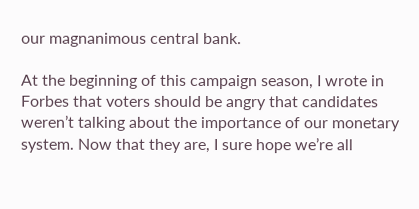our magnanimous central bank.

At the beginning of this campaign season, I wrote in Forbes that voters should be angry that candidates weren’t talking about the importance of our monetary system. Now that they are, I sure hope we’re all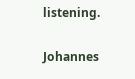listening.

Johannes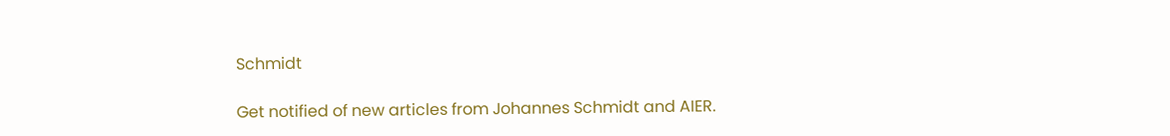Schmidt

Get notified of new articles from Johannes Schmidt and AIER.